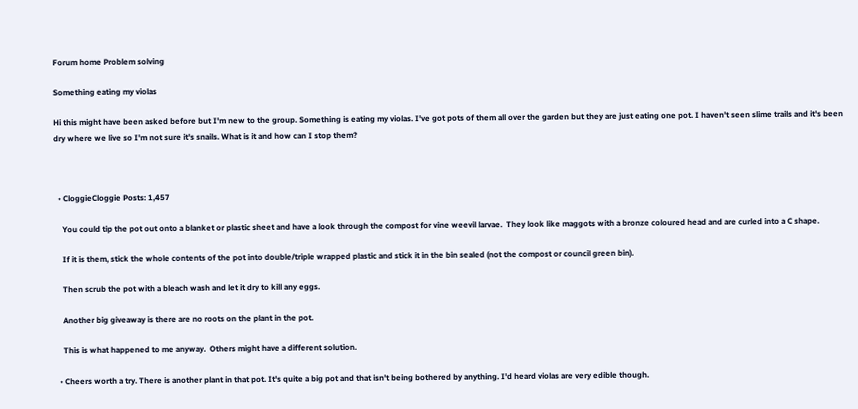Forum home Problem solving

Something eating my violas

Hi this might have been asked before but I'm new to the group. Something is eating my violas. I've got pots of them all over the garden but they are just eating one pot. I haven't seen slime trails and it's been dry where we live so I'm not sure it's snails. What is it and how can I stop them?



  • CloggieCloggie Posts: 1,457

    You could tip the pot out onto a blanket or plastic sheet and have a look through the compost for vine weevil larvae.  They look like maggots with a bronze coloured head and are curled into a C shape.

    If it is them, stick the whole contents of the pot into double/triple wrapped plastic and stick it in the bin sealed (not the compost or council green bin).

    Then scrub the pot with a bleach wash and let it dry to kill any eggs.

    Another big giveaway is there are no roots on the plant in the pot.

    This is what happened to me anyway.  Others might have a different solution.

  • Cheers worth a try. There is another plant in that pot. It's quite a big pot and that isn't being bothered by anything. I'd heard violas are very edible though.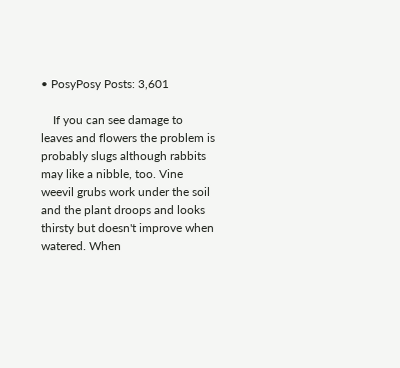• PosyPosy Posts: 3,601

    If you can see damage to leaves and flowers the problem is probably slugs although rabbits may like a nibble, too. Vine weevil grubs work under the soil and the plant droops and looks thirsty but doesn't improve when watered. When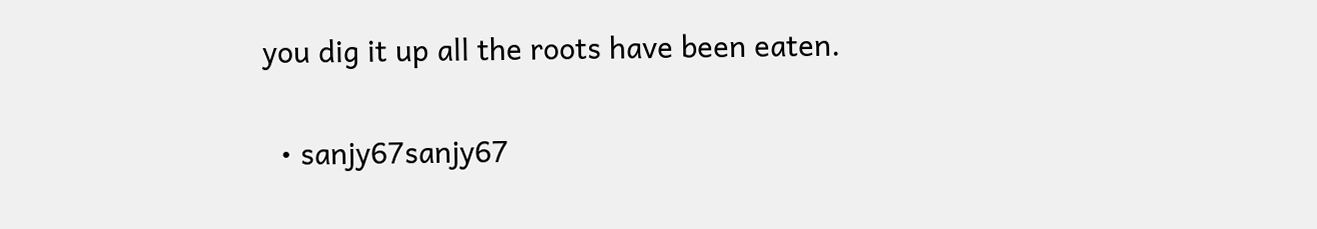you dig it up all the roots have been eaten.

  • sanjy67sanjy67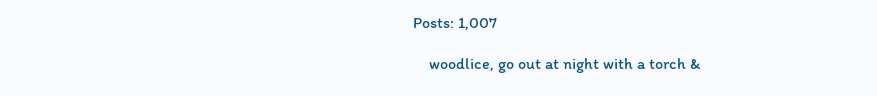Posts: 1,007

    woodlice, go out at night with a torch &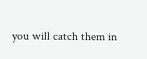you will catch them in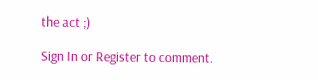the act ;)

Sign In or Register to comment.